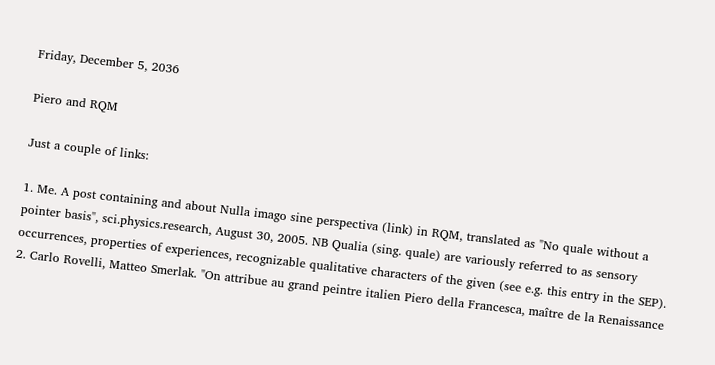Friday, December 5, 2036

Piero and RQM

Just a couple of links:

1. Me. A post containing and about Nulla imago sine perspectiva (link) in RQM, translated as "No quale without a pointer basis", sci.physics.research, August 30, 2005. NB Qualia (sing. quale) are variously referred to as sensory occurrences, properties of experiences, recognizable qualitative characters of the given (see e.g. this entry in the SEP).
2. Carlo Rovelli, Matteo Smerlak. "On attribue au grand peintre italien Piero della Francesca, maître de la Renaissance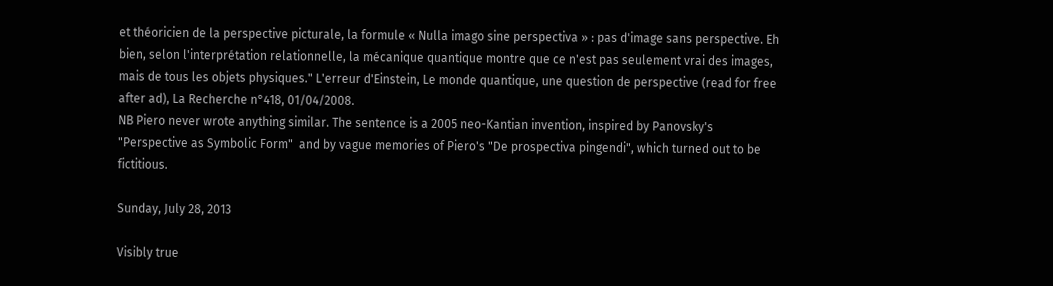et théoricien de la perspective picturale, la formule « Nulla imago sine perspectiva » : pas d'image sans perspective. Eh bien, selon l'interprétation relationnelle, la mécanique quantique montre que ce n'est pas seulement vrai des images, mais de tous les objets physiques." L'erreur d'Einstein, Le monde quantique, une question de perspective (read for free after ad), La Recherche n°418, 01/04/2008.
NB Piero never wrote anything similar. The sentence is a 2005 neo-Kantian invention, inspired by Panovsky's "Perspective as Symbolic Form"  and by vague memories of Piero's "De prospectiva pingendi", which turned out to be fictitious.

Sunday, July 28, 2013

Visibly true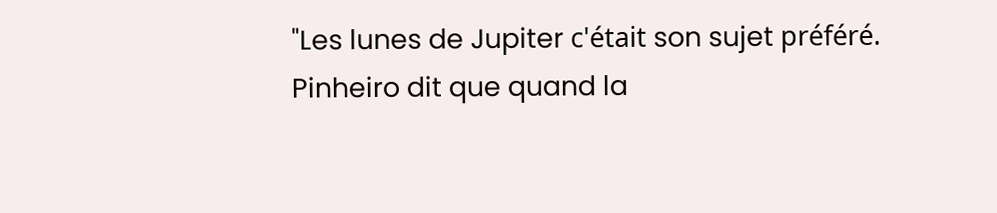"Les lunes de Jupiter c'était son sujet préféré. Pinheiro dit que quand la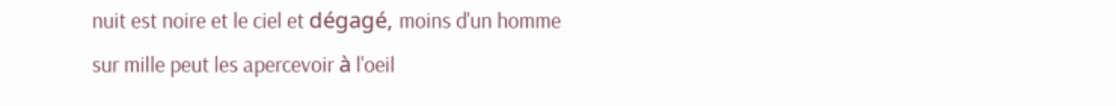nuit est noire et le ciel et dégagé, moins d'un homme sur mille peut les apercevoir à l'oeil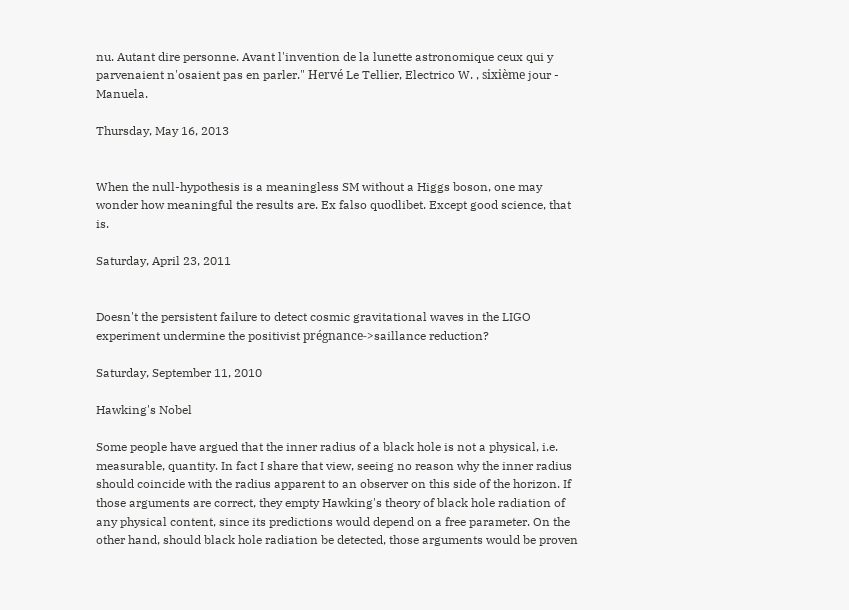nu. Autant dire personne. Avant l'invention de la lunette astronomique ceux qui y parvenaient n'osaient pas en parler." Hervé Le Tellier, Electrico W. , sixième jour - Manuela.

Thursday, May 16, 2013


When the null-hypothesis is a meaningless SM without a Higgs boson, one may wonder how meaningful the results are. Ex falso quodlibet. Except good science, that is.

Saturday, April 23, 2011


Doesn't the persistent failure to detect cosmic gravitational waves in the LIGO experiment undermine the positivist prégnance->saillance reduction?

Saturday, September 11, 2010

Hawking's Nobel

Some people have argued that the inner radius of a black hole is not a physical, i.e. measurable, quantity. In fact I share that view, seeing no reason why the inner radius should coincide with the radius apparent to an observer on this side of the horizon. If those arguments are correct, they empty Hawking's theory of black hole radiation of any physical content, since its predictions would depend on a free parameter. On the other hand, should black hole radiation be detected, those arguments would be proven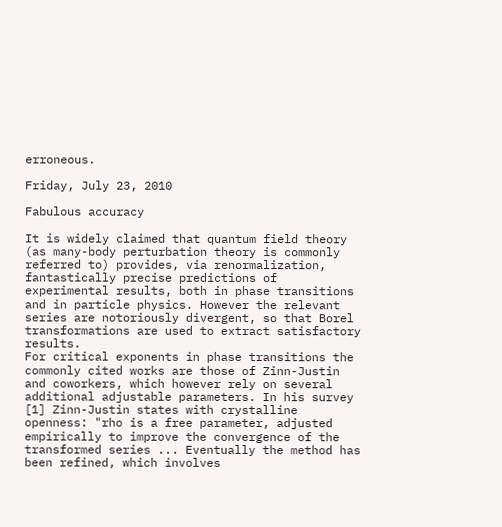erroneous.

Friday, July 23, 2010

Fabulous accuracy

It is widely claimed that quantum field theory (as many-body perturbation theory is commonly referred to) provides, via renormalization, fantastically precise predictions of experimental results, both in phase transitions and in particle physics. However the relevant series are notoriously divergent, so that Borel transformations are used to extract satisfactory results.
For critical exponents in phase transitions the commonly cited works are those of Zinn-Justin and coworkers, which however rely on several additional adjustable parameters. In his survey [1] Zinn-Justin states with crystalline openness: "rho is a free parameter, adjusted empirically to improve the convergence of the transformed series ... Eventually the method has been refined, which involves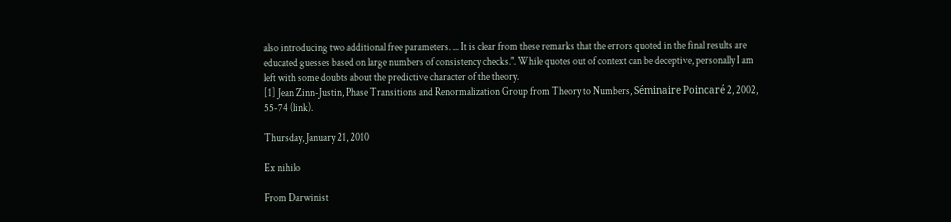also introducing two additional free parameters. ... It is clear from these remarks that the errors quoted in the final results are educated guesses based on large numbers of consistency checks.". While quotes out of context can be deceptive, personally I am left with some doubts about the predictive character of the theory.
[1] Jean Zinn-Justin, Phase Transitions and Renormalization Group from Theory to Numbers, Séminaire Poincaré 2, 2002, 55-74 (link).

Thursday, January 21, 2010

Ex nihilo

From Darwinist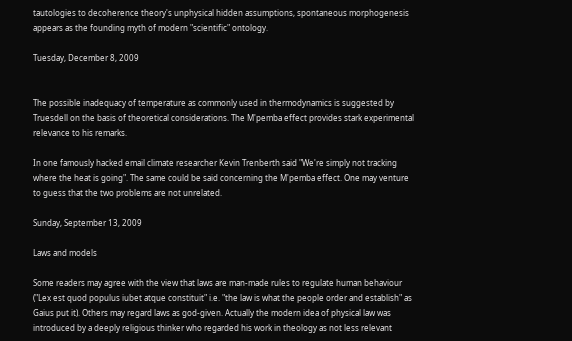tautologies to decoherence theory's unphysical hidden assumptions, spontaneous morphogenesis appears as the founding myth of modern "scientific" ontology.

Tuesday, December 8, 2009


The possible inadequacy of temperature as commonly used in thermodynamics is suggested by Truesdell on the basis of theoretical considerations. The M'pemba effect provides stark experimental relevance to his remarks.

In one famously hacked email climate researcher Kevin Trenberth said "We're simply not tracking where the heat is going". The same could be said concerning the M'pemba effect. One may venture to guess that the two problems are not unrelated.

Sunday, September 13, 2009

Laws and models

Some readers may agree with the view that laws are man-made rules to regulate human behaviour ("Lex est quod populus iubet atque constituit" i.e. "the law is what the people order and establish" as Gaius put it). Others may regard laws as god-given. Actually the modern idea of physical law was introduced by a deeply religious thinker who regarded his work in theology as not less relevant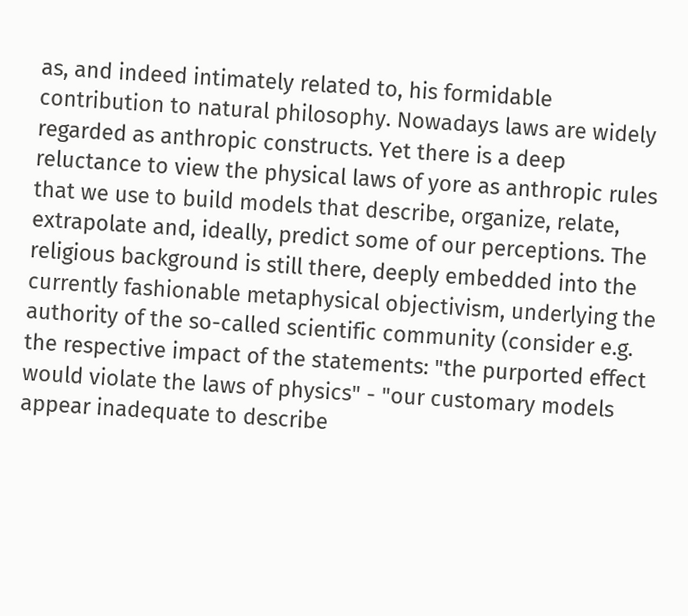as, and indeed intimately related to, his formidable contribution to natural philosophy. Nowadays laws are widely regarded as anthropic constructs. Yet there is a deep reluctance to view the physical laws of yore as anthropic rules that we use to build models that describe, organize, relate, extrapolate and, ideally, predict some of our perceptions. The religious background is still there, deeply embedded into the currently fashionable metaphysical objectivism, underlying the authority of the so-called scientific community (consider e.g. the respective impact of the statements: "the purported effect would violate the laws of physics" - "our customary models appear inadequate to describe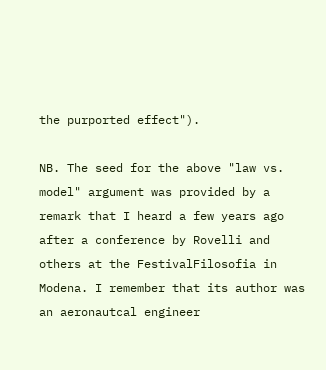the purported effect").

NB. The seed for the above "law vs. model" argument was provided by a remark that I heard a few years ago after a conference by Rovelli and others at the FestivalFilosofia in Modena. I remember that its author was an aeronautcal engineer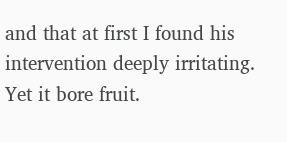and that at first I found his intervention deeply irritating. Yet it bore fruit.